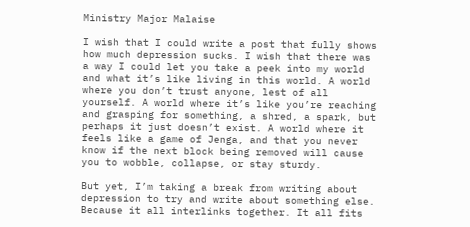Ministry Major Malaise

I wish that I could write a post that fully shows how much depression sucks. I wish that there was a way I could let you take a peek into my world and what it’s like living in this world. A world where you don’t trust anyone, lest of all yourself. A world where it’s like you’re reaching and grasping for something, a shred, a spark, but perhaps it just doesn’t exist. A world where it feels like a game of Jenga, and that you never know if the next block being removed will cause you to wobble, collapse, or stay sturdy.

But yet, I’m taking a break from writing about depression to try and write about something else. Because it all interlinks together. It all fits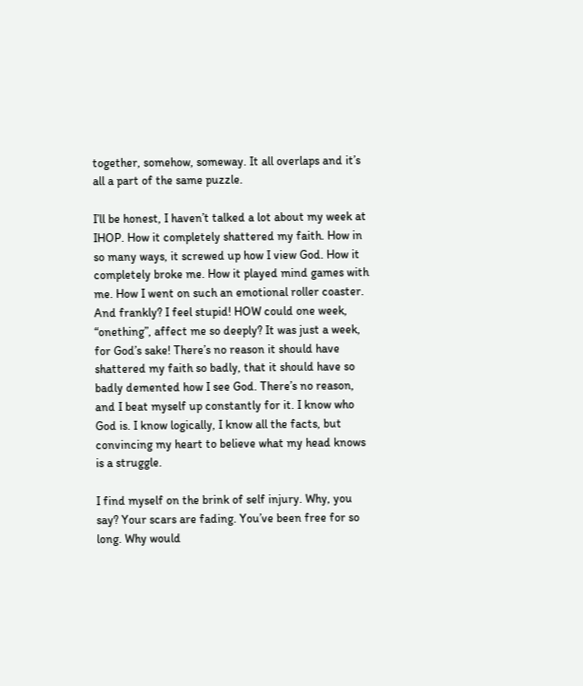together, somehow, someway. It all overlaps and it’s all a part of the same puzzle.

I’ll be honest, I haven’t talked a lot about my week at IHOP. How it completely shattered my faith. How in so many ways, it screwed up how I view God. How it completely broke me. How it played mind games with me. How I went on such an emotional roller coaster. And frankly? I feel stupid! HOW could one week, “onething”, affect me so deeply? It was just a week, for God’s sake! There’s no reason it should have shattered my faith so badly, that it should have so badly demented how I see God. There’s no reason, and I beat myself up constantly for it. I know who God is. I know logically, I know all the facts, but convincing my heart to believe what my head knows is a struggle.

I find myself on the brink of self injury. Why, you say? Your scars are fading. You’ve been free for so long. Why would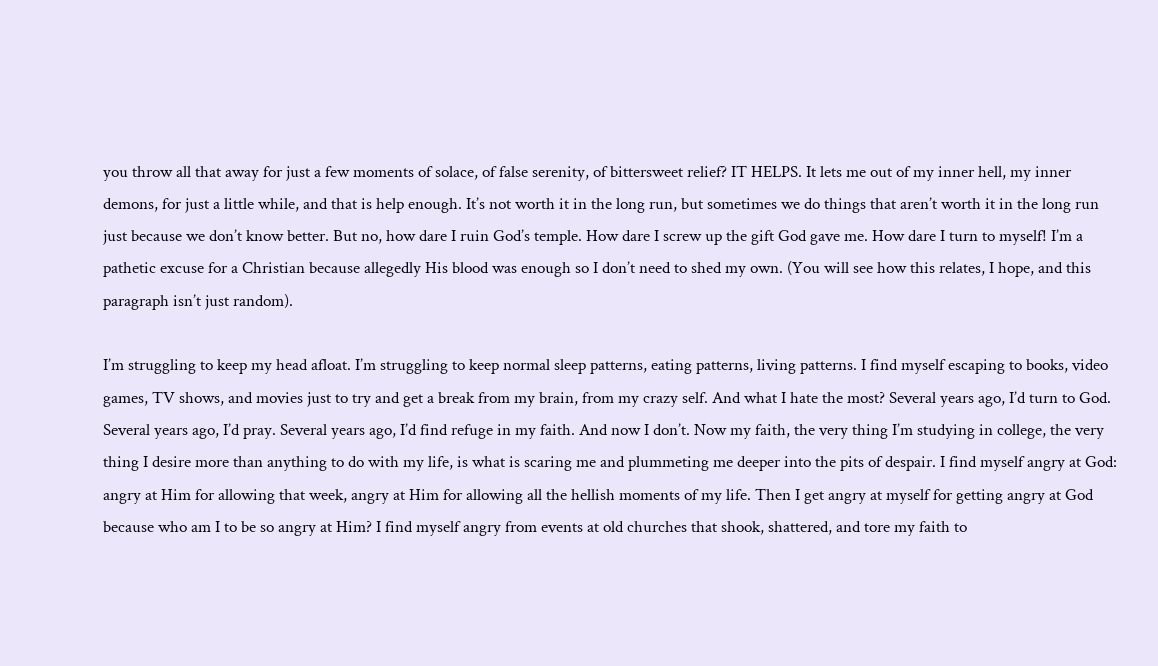you throw all that away for just a few moments of solace, of false serenity, of bittersweet relief? IT HELPS. It lets me out of my inner hell, my inner demons, for just a little while, and that is help enough. It’s not worth it in the long run, but sometimes we do things that aren’t worth it in the long run just because we don’t know better. But no, how dare I ruin God’s temple. How dare I screw up the gift God gave me. How dare I turn to myself! I’m a pathetic excuse for a Christian because allegedly His blood was enough so I don’t need to shed my own. (You will see how this relates, I hope, and this paragraph isn’t just random).

I’m struggling to keep my head afloat. I’m struggling to keep normal sleep patterns, eating patterns, living patterns. I find myself escaping to books, video games, TV shows, and movies just to try and get a break from my brain, from my crazy self. And what I hate the most? Several years ago, I’d turn to God. Several years ago, I’d pray. Several years ago, I’d find refuge in my faith. And now I don’t. Now my faith, the very thing I’m studying in college, the very thing I desire more than anything to do with my life, is what is scaring me and plummeting me deeper into the pits of despair. I find myself angry at God: angry at Him for allowing that week, angry at Him for allowing all the hellish moments of my life. Then I get angry at myself for getting angry at God because who am I to be so angry at Him? I find myself angry from events at old churches that shook, shattered, and tore my faith to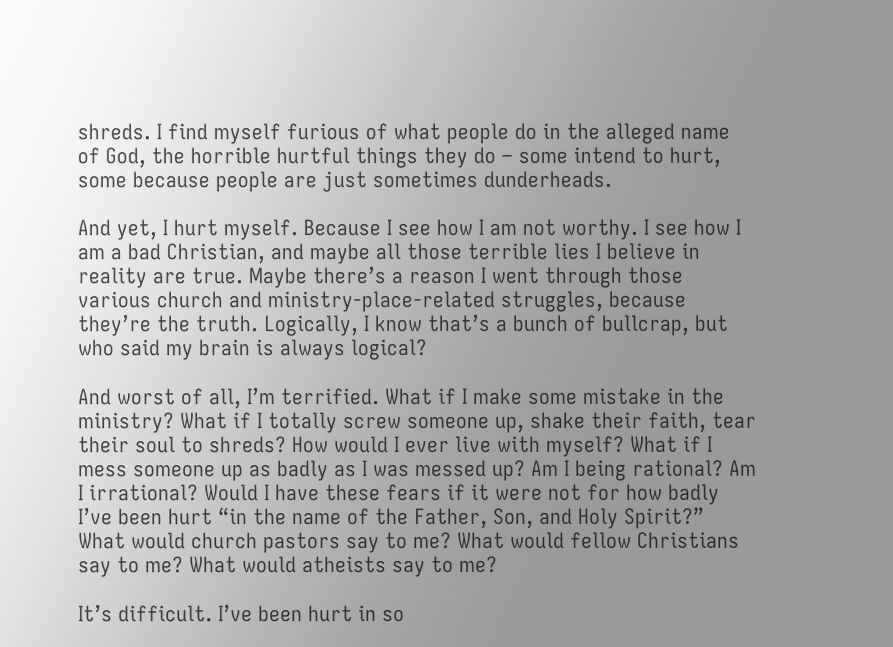shreds. I find myself furious of what people do in the alleged name of God, the horrible hurtful things they do – some intend to hurt, some because people are just sometimes dunderheads.

And yet, I hurt myself. Because I see how I am not worthy. I see how I am a bad Christian, and maybe all those terrible lies I believe in reality are true. Maybe there’s a reason I went through those various church and ministry-place-related struggles, because they’re the truth. Logically, I know that’s a bunch of bullcrap, but who said my brain is always logical?

And worst of all, I’m terrified. What if I make some mistake in the ministry? What if I totally screw someone up, shake their faith, tear their soul to shreds? How would I ever live with myself? What if I mess someone up as badly as I was messed up? Am I being rational? Am I irrational? Would I have these fears if it were not for how badly I’ve been hurt “in the name of the Father, Son, and Holy Spirit?” What would church pastors say to me? What would fellow Christians say to me? What would atheists say to me?

It’s difficult. I’ve been hurt in so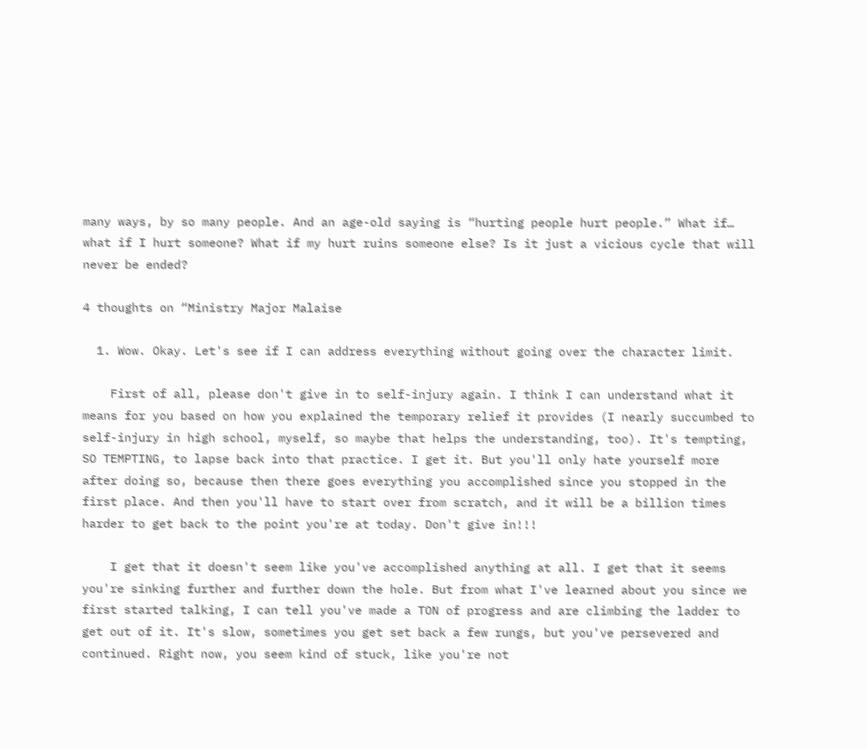many ways, by so many people. And an age-old saying is “hurting people hurt people.” What if… what if I hurt someone? What if my hurt ruins someone else? Is it just a vicious cycle that will never be ended?

4 thoughts on “Ministry Major Malaise

  1. Wow. Okay. Let's see if I can address everything without going over the character limit.

    First of all, please don't give in to self-injury again. I think I can understand what it means for you based on how you explained the temporary relief it provides (I nearly succumbed to self-injury in high school, myself, so maybe that helps the understanding, too). It's tempting, SO TEMPTING, to lapse back into that practice. I get it. But you'll only hate yourself more after doing so, because then there goes everything you accomplished since you stopped in the first place. And then you'll have to start over from scratch, and it will be a billion times harder to get back to the point you're at today. Don't give in!!!

    I get that it doesn't seem like you've accomplished anything at all. I get that it seems you're sinking further and further down the hole. But from what I've learned about you since we first started talking, I can tell you've made a TON of progress and are climbing the ladder to get out of it. It's slow, sometimes you get set back a few rungs, but you've persevered and continued. Right now, you seem kind of stuck, like you're not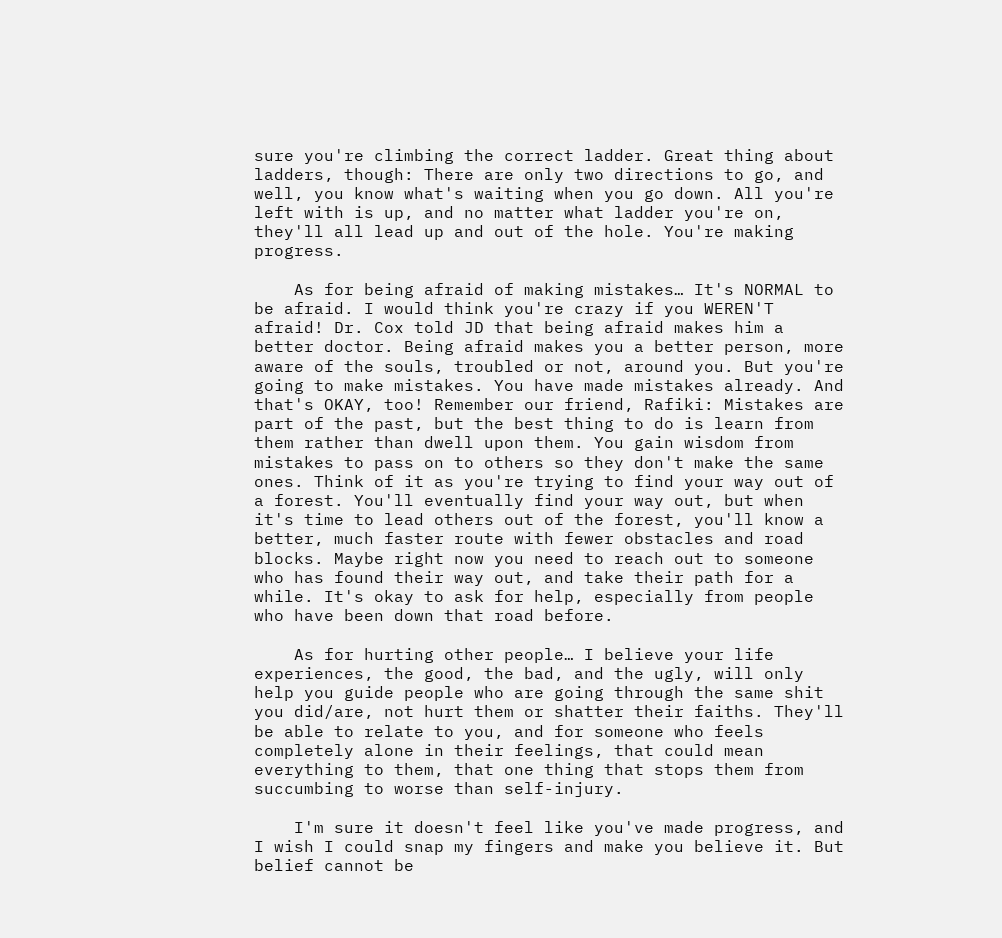sure you're climbing the correct ladder. Great thing about ladders, though: There are only two directions to go, and well, you know what's waiting when you go down. All you're left with is up, and no matter what ladder you're on, they'll all lead up and out of the hole. You're making progress.

    As for being afraid of making mistakes… It's NORMAL to be afraid. I would think you're crazy if you WEREN'T afraid! Dr. Cox told JD that being afraid makes him a better doctor. Being afraid makes you a better person, more aware of the souls, troubled or not, around you. But you're going to make mistakes. You have made mistakes already. And that's OKAY, too! Remember our friend, Rafiki: Mistakes are part of the past, but the best thing to do is learn from them rather than dwell upon them. You gain wisdom from mistakes to pass on to others so they don't make the same ones. Think of it as you're trying to find your way out of a forest. You'll eventually find your way out, but when it's time to lead others out of the forest, you'll know a better, much faster route with fewer obstacles and road blocks. Maybe right now you need to reach out to someone who has found their way out, and take their path for a while. It's okay to ask for help, especially from people who have been down that road before.

    As for hurting other people… I believe your life experiences, the good, the bad, and the ugly, will only help you guide people who are going through the same shit you did/are, not hurt them or shatter their faiths. They'll be able to relate to you, and for someone who feels completely alone in their feelings, that could mean everything to them, that one thing that stops them from succumbing to worse than self-injury.

    I'm sure it doesn't feel like you've made progress, and I wish I could snap my fingers and make you believe it. But belief cannot be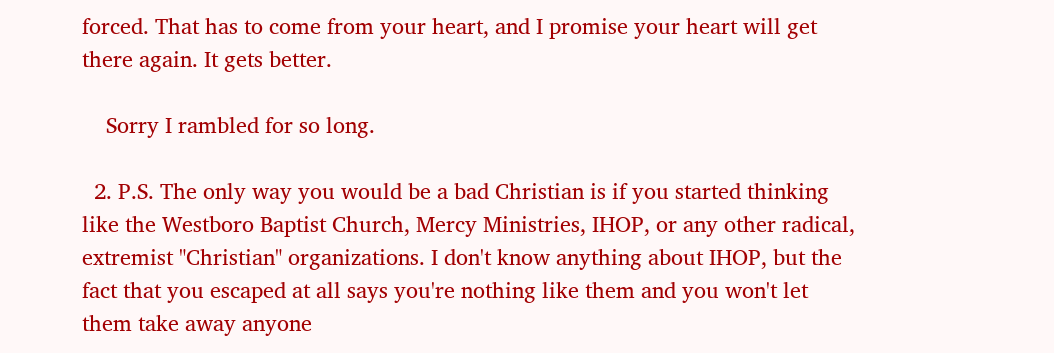forced. That has to come from your heart, and I promise your heart will get there again. It gets better.

    Sorry I rambled for so long.

  2. P.S. The only way you would be a bad Christian is if you started thinking like the Westboro Baptist Church, Mercy Ministries, IHOP, or any other radical, extremist "Christian" organizations. I don't know anything about IHOP, but the fact that you escaped at all says you're nothing like them and you won't let them take away anyone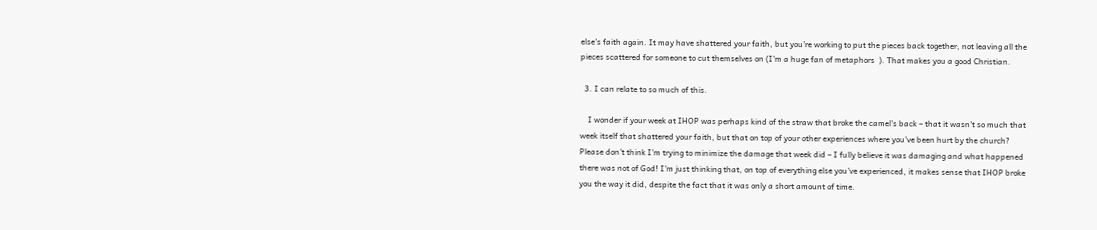else's faith again. It may have shattered your faith, but you're working to put the pieces back together, not leaving all the pieces scattered for someone to cut themselves on (I'm a huge fan of metaphors  ). That makes you a good Christian.

  3. I can relate to so much of this.

    I wonder if your week at IHOP was perhaps kind of the straw that broke the camel's back – that it wasn't so much that week itself that shattered your faith, but that on top of your other experiences where you've been hurt by the church? Please don't think I'm trying to minimize the damage that week did – I fully believe it was damaging and what happened there was not of God! I'm just thinking that, on top of everything else you've experienced, it makes sense that IHOP broke you the way it did, despite the fact that it was only a short amount of time.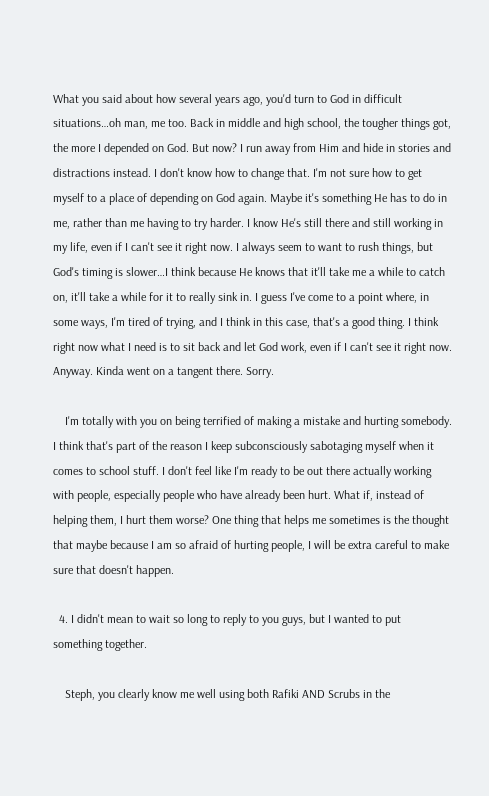What you said about how several years ago, you'd turn to God in difficult situations…oh man, me too. Back in middle and high school, the tougher things got, the more I depended on God. But now? I run away from Him and hide in stories and distractions instead. I don't know how to change that. I'm not sure how to get myself to a place of depending on God again. Maybe it's something He has to do in me, rather than me having to try harder. I know He's still there and still working in my life, even if I can't see it right now. I always seem to want to rush things, but God's timing is slower…I think because He knows that it'll take me a while to catch on, it'll take a while for it to really sink in. I guess I've come to a point where, in some ways, I'm tired of trying, and I think in this case, that's a good thing. I think right now what I need is to sit back and let God work, even if I can't see it right now. Anyway. Kinda went on a tangent there. Sorry.

    I'm totally with you on being terrified of making a mistake and hurting somebody. I think that's part of the reason I keep subconsciously sabotaging myself when it comes to school stuff. I don't feel like I'm ready to be out there actually working with people, especially people who have already been hurt. What if, instead of helping them, I hurt them worse? One thing that helps me sometimes is the thought that maybe because I am so afraid of hurting people, I will be extra careful to make sure that doesn't happen.

  4. I didn't mean to wait so long to reply to you guys, but I wanted to put something together.

    Steph, you clearly know me well using both Rafiki AND Scrubs in the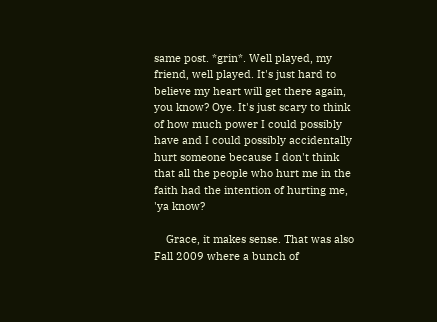same post. *grin*. Well played, my friend, well played. It's just hard to believe my heart will get there again, you know? Oye. It's just scary to think of how much power I could possibly have and I could possibly accidentally hurt someone because I don't think that all the people who hurt me in the faith had the intention of hurting me, 'ya know?

    Grace, it makes sense. That was also Fall 2009 where a bunch of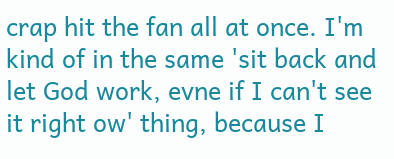crap hit the fan all at once. I'm kind of in the same 'sit back and let God work, evne if I can't see it right ow' thing, because I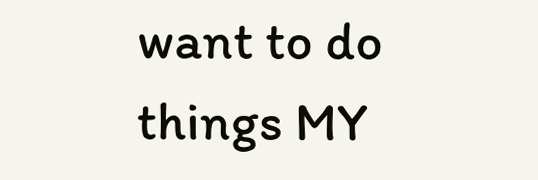want to do things MY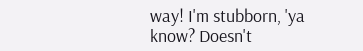way! I'm stubborn, 'ya know? Doesn't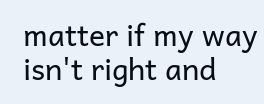matter if my way isn't right and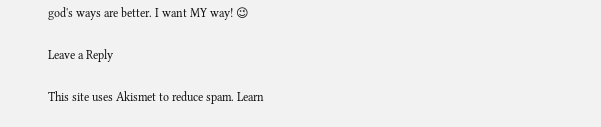god's ways are better. I want MY way! 😉

Leave a Reply

This site uses Akismet to reduce spam. Learn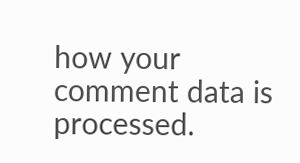how your comment data is processed.